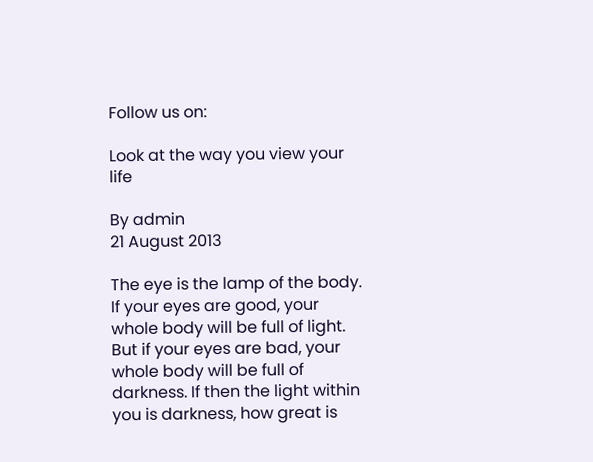Follow us on:

Look at the way you view your life

By admin
21 August 2013

The eye is the lamp of the body. If your eyes are good, your whole body will be full of light. But if your eyes are bad, your whole body will be full of darkness. If then the light within you is darkness, how great is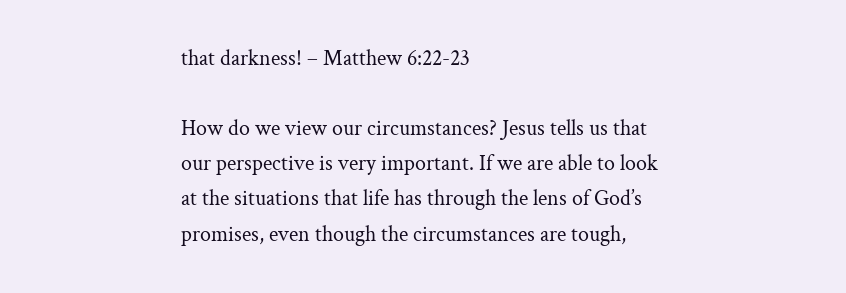that darkness! – Matthew 6:22-23

How do we view our circumstances? Jesus tells us that our perspective is very important. If we are able to look at the situations that life has through the lens of God’s promises, even though the circumstances are tough,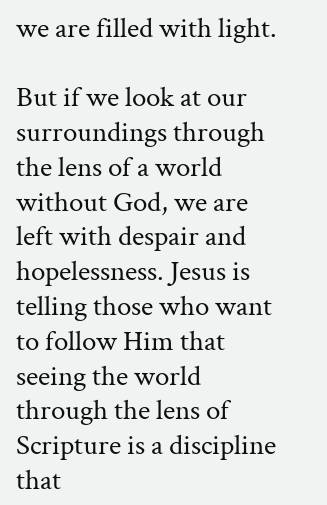we are filled with light.

But if we look at our surroundings through the lens of a world without God, we are left with despair and hopelessness. Jesus is telling those who want to follow Him that seeing the world through the lens of Scripture is a discipline that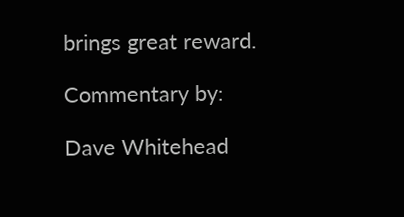brings great reward.

Commentary by:

Dave Whitehead